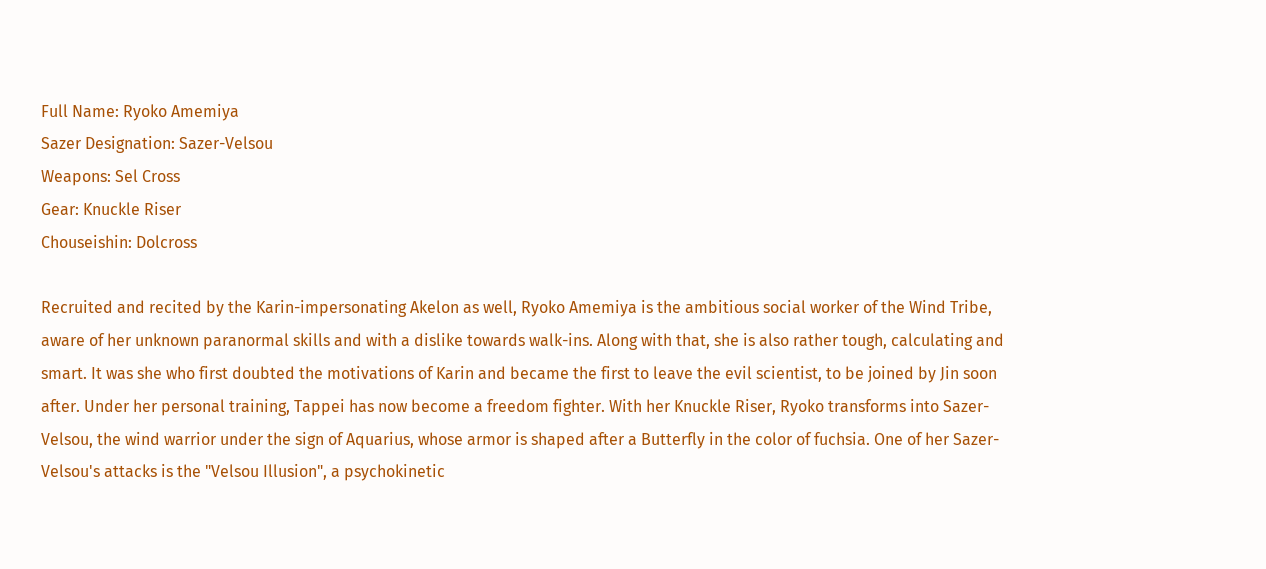Full Name: Ryoko Amemiya
Sazer Designation: Sazer-Velsou
Weapons: Sel Cross
Gear: Knuckle Riser
Chouseishin: Dolcross

Recruited and recited by the Karin-impersonating Akelon as well, Ryoko Amemiya is the ambitious social worker of the Wind Tribe, aware of her unknown paranormal skills and with a dislike towards walk-ins. Along with that, she is also rather tough, calculating and smart. It was she who first doubted the motivations of Karin and became the first to leave the evil scientist, to be joined by Jin soon after. Under her personal training, Tappei has now become a freedom fighter. With her Knuckle Riser, Ryoko transforms into Sazer-Velsou, the wind warrior under the sign of Aquarius, whose armor is shaped after a Butterfly in the color of fuchsia. One of her Sazer-Velsou's attacks is the "Velsou Illusion", a psychokinetic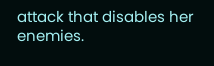attack that disables her enemies.